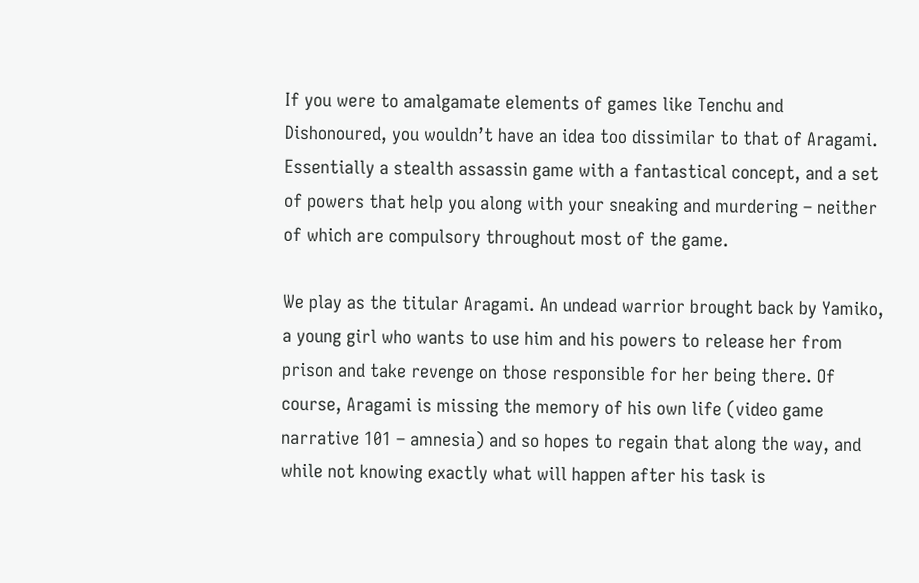If you were to amalgamate elements of games like Tenchu and Dishonoured, you wouldn’t have an idea too dissimilar to that of Aragami. Essentially a stealth assassin game with a fantastical concept, and a set of powers that help you along with your sneaking and murdering – neither of which are compulsory throughout most of the game.

We play as the titular Aragami. An undead warrior brought back by Yamiko, a young girl who wants to use him and his powers to release her from prison and take revenge on those responsible for her being there. Of course, Aragami is missing the memory of his own life (video game narrative 101 – amnesia) and so hopes to regain that along the way, and while not knowing exactly what will happen after his task is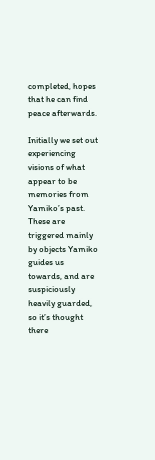completed, hopes that he can find peace afterwards.

Initially we set out experiencing visions of what appear to be memories from Yamiko’s past. These are triggered mainly by objects Yamiko guides us towards, and are suspiciously heavily guarded, so it’s thought there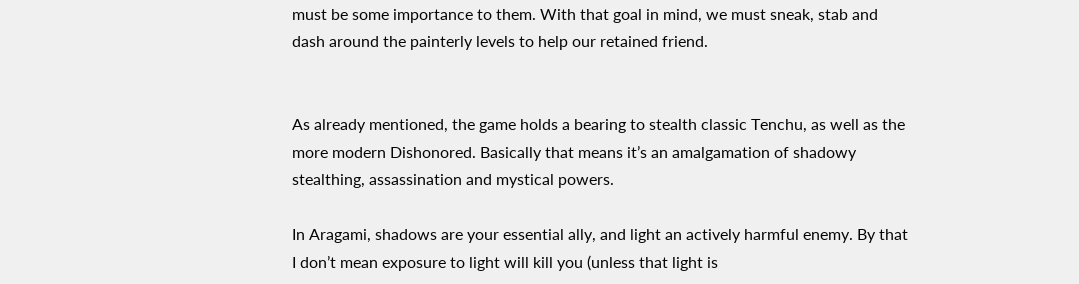must be some importance to them. With that goal in mind, we must sneak, stab and dash around the painterly levels to help our retained friend.


As already mentioned, the game holds a bearing to stealth classic Tenchu, as well as the more modern Dishonored. Basically that means it’s an amalgamation of shadowy stealthing, assassination and mystical powers.

In Aragami, shadows are your essential ally, and light an actively harmful enemy. By that I don’t mean exposure to light will kill you (unless that light is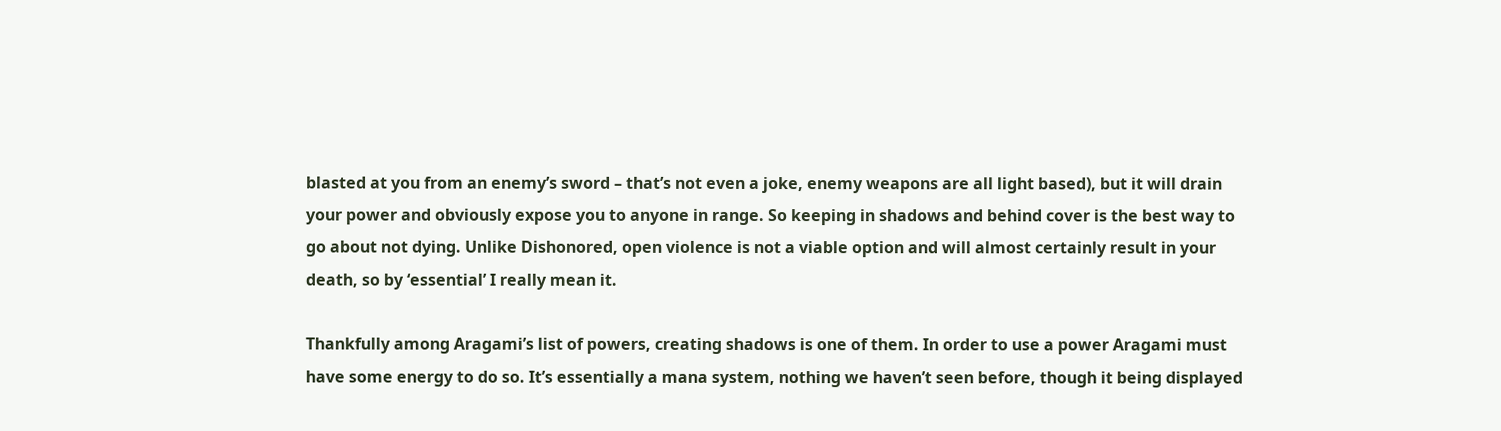blasted at you from an enemy’s sword – that’s not even a joke, enemy weapons are all light based), but it will drain your power and obviously expose you to anyone in range. So keeping in shadows and behind cover is the best way to go about not dying. Unlike Dishonored, open violence is not a viable option and will almost certainly result in your death, so by ‘essential’ I really mean it.

Thankfully among Aragami’s list of powers, creating shadows is one of them. In order to use a power Aragami must have some energy to do so. It’s essentially a mana system, nothing we haven’t seen before, though it being displayed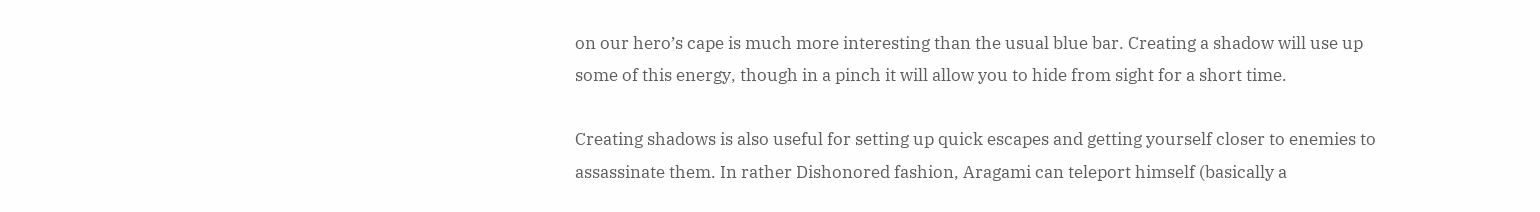on our hero’s cape is much more interesting than the usual blue bar. Creating a shadow will use up some of this energy, though in a pinch it will allow you to hide from sight for a short time.

Creating shadows is also useful for setting up quick escapes and getting yourself closer to enemies to assassinate them. In rather Dishonored fashion, Aragami can teleport himself (basically a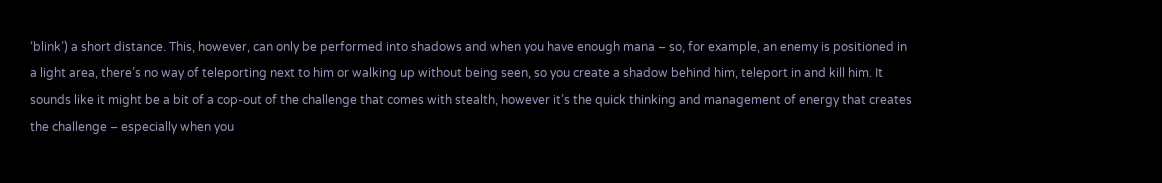‘blink’) a short distance. This, however, can only be performed into shadows and when you have enough mana – so, for example, an enemy is positioned in a light area, there’s no way of teleporting next to him or walking up without being seen, so you create a shadow behind him, teleport in and kill him. It sounds like it might be a bit of a cop-out of the challenge that comes with stealth, however it’s the quick thinking and management of energy that creates the challenge – especially when you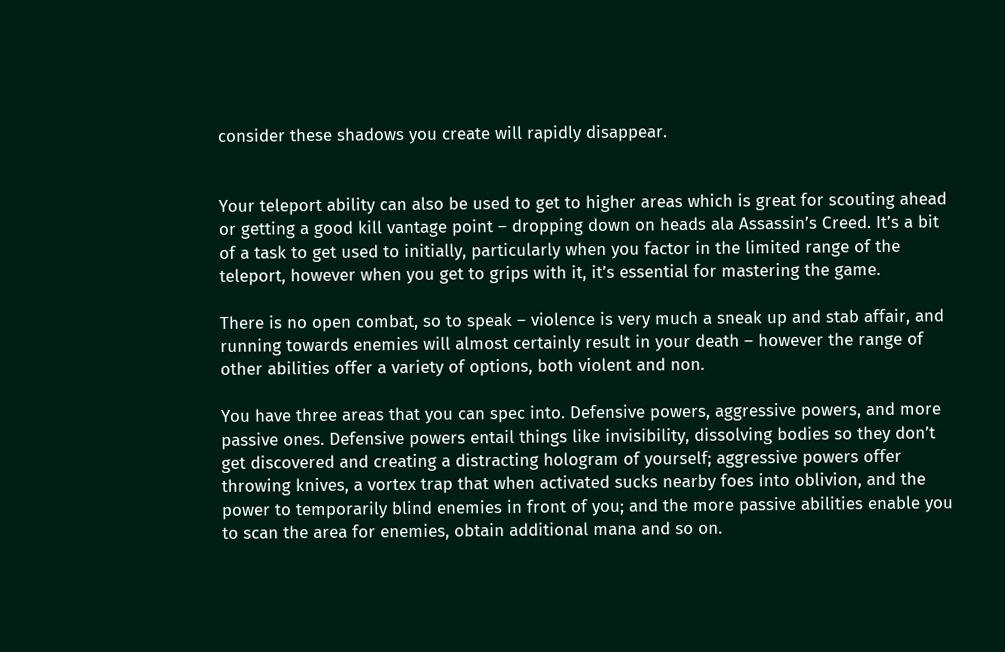consider these shadows you create will rapidly disappear.


Your teleport ability can also be used to get to higher areas which is great for scouting ahead or getting a good kill vantage point – dropping down on heads ala Assassin’s Creed. It’s a bit of a task to get used to initially, particularly when you factor in the limited range of the teleport, however when you get to grips with it, it’s essential for mastering the game.

There is no open combat, so to speak – violence is very much a sneak up and stab affair, and running towards enemies will almost certainly result in your death – however the range of other abilities offer a variety of options, both violent and non.

You have three areas that you can spec into. Defensive powers, aggressive powers, and more passive ones. Defensive powers entail things like invisibility, dissolving bodies so they don’t get discovered and creating a distracting hologram of yourself; aggressive powers offer throwing knives, a vortex trap that when activated sucks nearby foes into oblivion, and the power to temporarily blind enemies in front of you; and the more passive abilities enable you to scan the area for enemies, obtain additional mana and so on.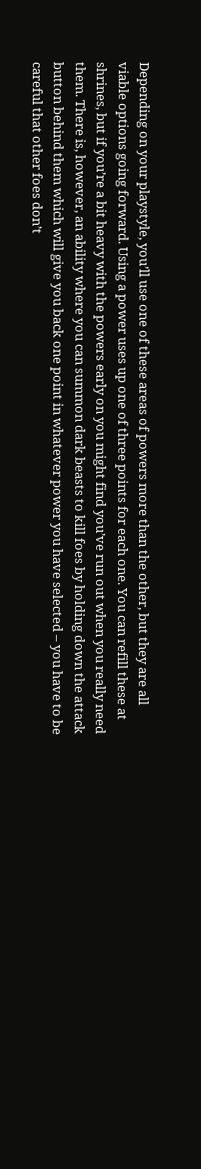Depending on your playstyle, you’ll use one of these areas of powers more than the other, but they are all viable options going forward. Using a power uses up one of three points for each one. You can refill these at shrines, but if you’re a bit heavy with the powers early on you might find you’ve run out when you really need them. There is, however, an ability where you can summon dark beasts to kill foes by holding down the attack button behind them which will give you back one point in whatever power you have selected – you have to be careful that other foes don’t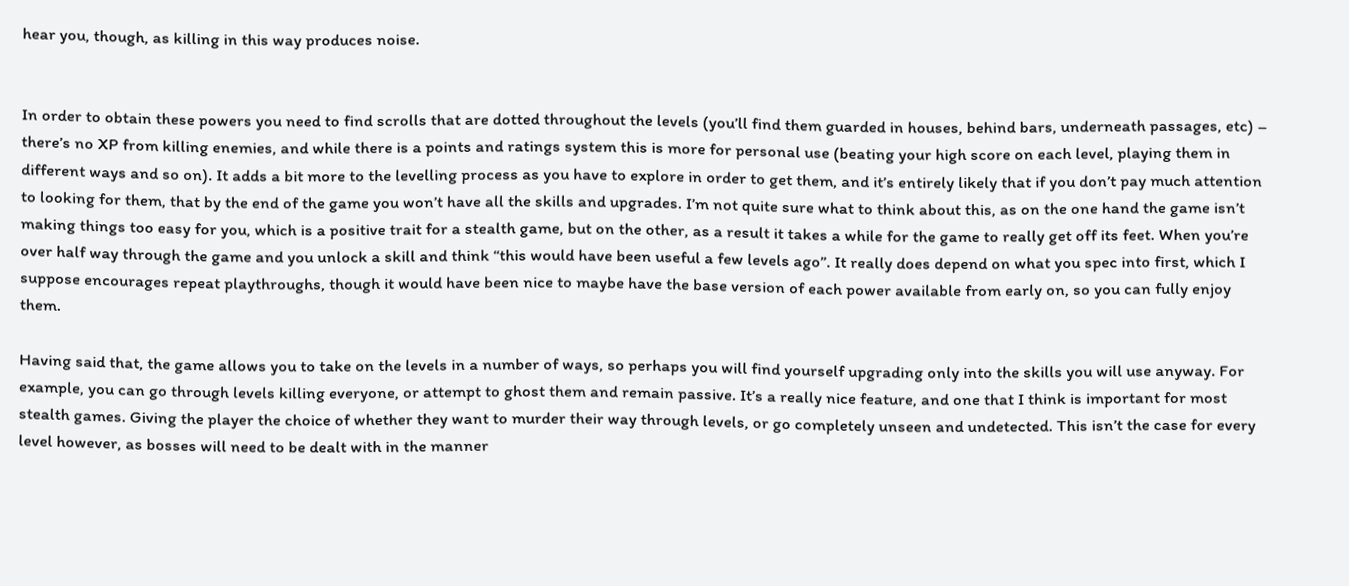hear you, though, as killing in this way produces noise.


In order to obtain these powers you need to find scrolls that are dotted throughout the levels (you’ll find them guarded in houses, behind bars, underneath passages, etc) – there’s no XP from killing enemies, and while there is a points and ratings system this is more for personal use (beating your high score on each level, playing them in different ways and so on). It adds a bit more to the levelling process as you have to explore in order to get them, and it’s entirely likely that if you don’t pay much attention to looking for them, that by the end of the game you won’t have all the skills and upgrades. I’m not quite sure what to think about this, as on the one hand the game isn’t making things too easy for you, which is a positive trait for a stealth game, but on the other, as a result it takes a while for the game to really get off its feet. When you’re over half way through the game and you unlock a skill and think “this would have been useful a few levels ago”. It really does depend on what you spec into first, which I suppose encourages repeat playthroughs, though it would have been nice to maybe have the base version of each power available from early on, so you can fully enjoy them.

Having said that, the game allows you to take on the levels in a number of ways, so perhaps you will find yourself upgrading only into the skills you will use anyway. For example, you can go through levels killing everyone, or attempt to ghost them and remain passive. It’s a really nice feature, and one that I think is important for most stealth games. Giving the player the choice of whether they want to murder their way through levels, or go completely unseen and undetected. This isn’t the case for every level however, as bosses will need to be dealt with in the manner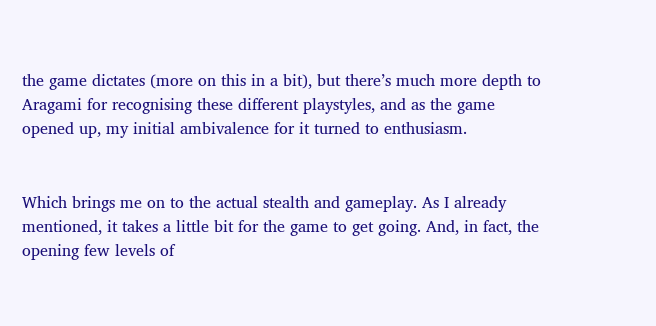the game dictates (more on this in a bit), but there’s much more depth to Aragami for recognising these different playstyles, and as the game opened up, my initial ambivalence for it turned to enthusiasm.


Which brings me on to the actual stealth and gameplay. As I already mentioned, it takes a little bit for the game to get going. And, in fact, the opening few levels of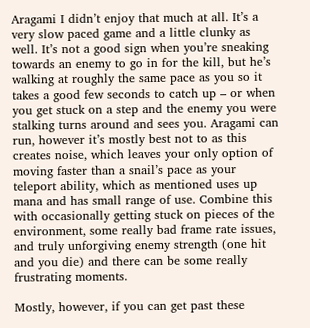Aragami I didn’t enjoy that much at all. It’s a very slow paced game and a little clunky as well. It’s not a good sign when you’re sneaking towards an enemy to go in for the kill, but he’s walking at roughly the same pace as you so it takes a good few seconds to catch up – or when you get stuck on a step and the enemy you were stalking turns around and sees you. Aragami can run, however it’s mostly best not to as this creates noise, which leaves your only option of moving faster than a snail’s pace as your teleport ability, which as mentioned uses up mana and has small range of use. Combine this with occasionally getting stuck on pieces of the environment, some really bad frame rate issues, and truly unforgiving enemy strength (one hit and you die) and there can be some really frustrating moments.

Mostly, however, if you can get past these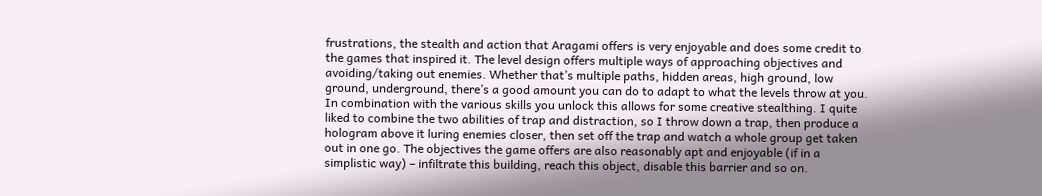frustrations, the stealth and action that Aragami offers is very enjoyable and does some credit to the games that inspired it. The level design offers multiple ways of approaching objectives and avoiding/taking out enemies. Whether that’s multiple paths, hidden areas, high ground, low ground, underground, there’s a good amount you can do to adapt to what the levels throw at you. In combination with the various skills you unlock this allows for some creative stealthing. I quite liked to combine the two abilities of trap and distraction, so I throw down a trap, then produce a hologram above it luring enemies closer, then set off the trap and watch a whole group get taken out in one go. The objectives the game offers are also reasonably apt and enjoyable (if in a simplistic way) – infiltrate this building, reach this object, disable this barrier and so on.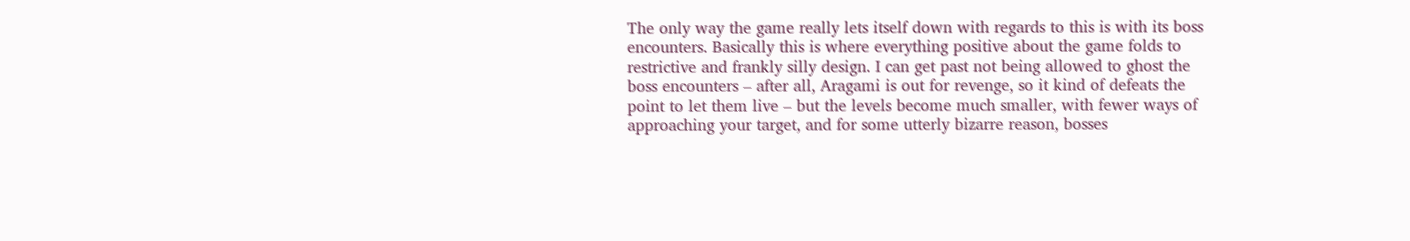The only way the game really lets itself down with regards to this is with its boss encounters. Basically this is where everything positive about the game folds to restrictive and frankly silly design. I can get past not being allowed to ghost the boss encounters – after all, Aragami is out for revenge, so it kind of defeats the point to let them live – but the levels become much smaller, with fewer ways of approaching your target, and for some utterly bizarre reason, bosses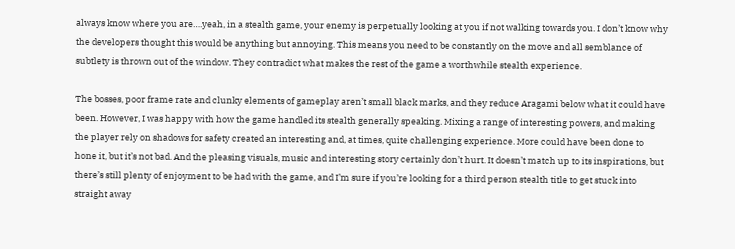always know where you are….yeah, in a stealth game, your enemy is perpetually looking at you if not walking towards you. I don’t know why the developers thought this would be anything but annoying. This means you need to be constantly on the move and all semblance of subtlety is thrown out of the window. They contradict what makes the rest of the game a worthwhile stealth experience.

The bosses, poor frame rate and clunky elements of gameplay aren’t small black marks, and they reduce Aragami below what it could have been. However, I was happy with how the game handled its stealth generally speaking. Mixing a range of interesting powers, and making the player rely on shadows for safety created an interesting and, at times, quite challenging experience. More could have been done to hone it, but it’s not bad. And the pleasing visuals, music and interesting story certainly don’t hurt. It doesn’t match up to its inspirations, but there’s still plenty of enjoyment to be had with the game, and I’m sure if you’re looking for a third person stealth title to get stuck into straight away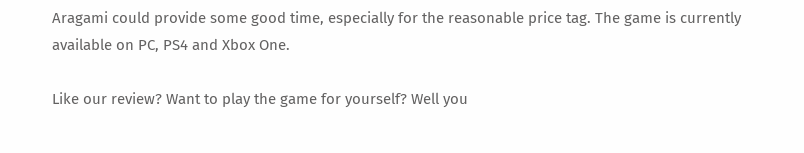Aragami could provide some good time, especially for the reasonable price tag. The game is currently available on PC, PS4 and Xbox One.

Like our review? Want to play the game for yourself? Well you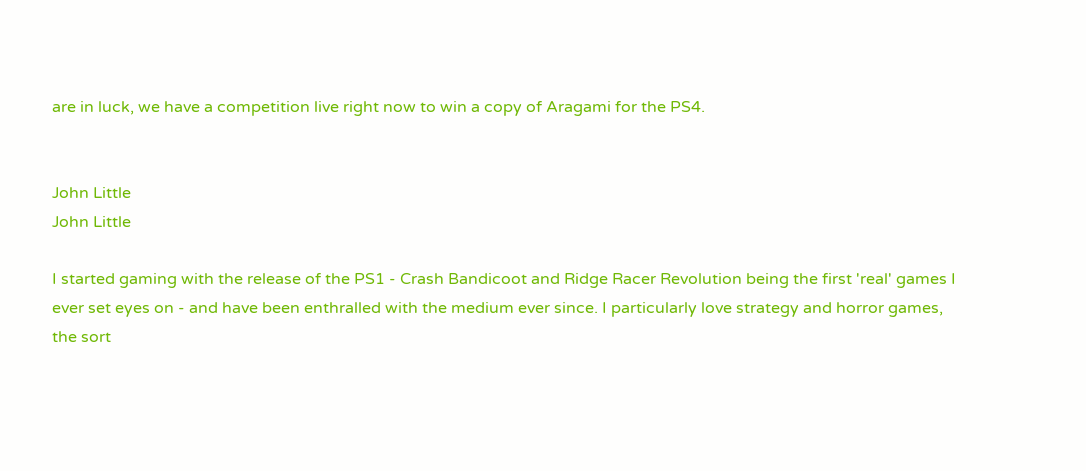are in luck, we have a competition live right now to win a copy of Aragami for the PS4.


John Little
John Little

I started gaming with the release of the PS1 - Crash Bandicoot and Ridge Racer Revolution being the first 'real' games I ever set eyes on - and have been enthralled with the medium ever since. I particularly love strategy and horror games, the sort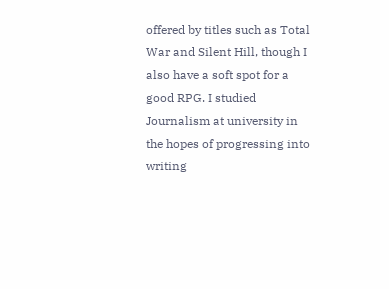offered by titles such as Total War and Silent Hill, though I also have a soft spot for a good RPG. I studied Journalism at university in the hopes of progressing into writing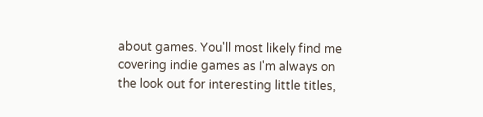about games. You'll most likely find me covering indie games as I'm always on the look out for interesting little titles,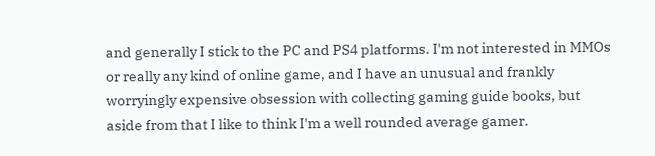and generally I stick to the PC and PS4 platforms. I'm not interested in MMOs or really any kind of online game, and I have an unusual and frankly worryingly expensive obsession with collecting gaming guide books, but aside from that I like to think I'm a well rounded average gamer.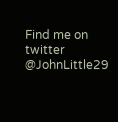Find me on twitter @JohnLittle29